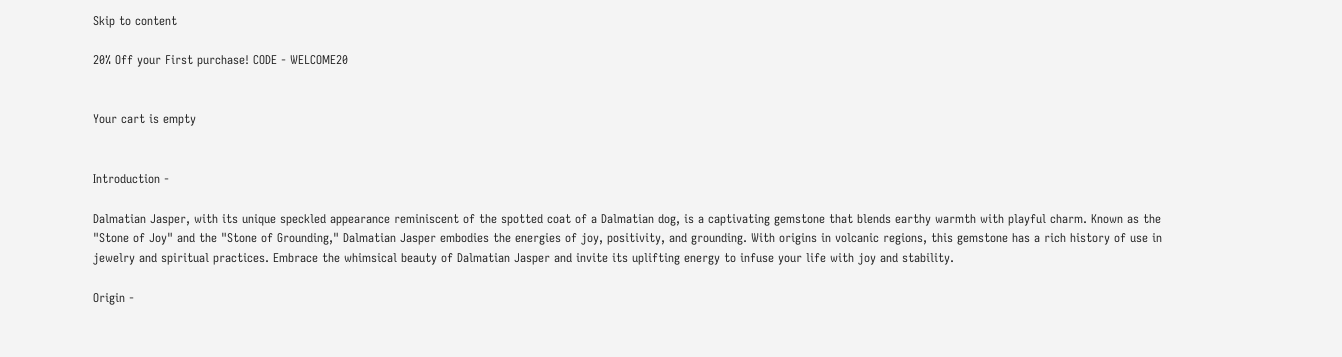Skip to content

20% Off your First purchase! CODE - WELCOME20


Your cart is empty


Introduction -

Dalmatian Jasper, with its unique speckled appearance reminiscent of the spotted coat of a Dalmatian dog, is a captivating gemstone that blends earthy warmth with playful charm. Known as the "Stone of Joy" and the "Stone of Grounding," Dalmatian Jasper embodies the energies of joy, positivity, and grounding. With origins in volcanic regions, this gemstone has a rich history of use in jewelry and spiritual practices. Embrace the whimsical beauty of Dalmatian Jasper and invite its uplifting energy to infuse your life with joy and stability.

Origin -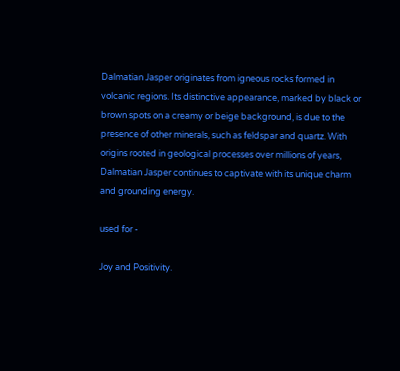Dalmatian Jasper originates from igneous rocks formed in volcanic regions. Its distinctive appearance, marked by black or brown spots on a creamy or beige background, is due to the presence of other minerals, such as feldspar and quartz. With origins rooted in geological processes over millions of years, Dalmatian Jasper continues to captivate with its unique charm and grounding energy.

used for -

Joy and Positivity.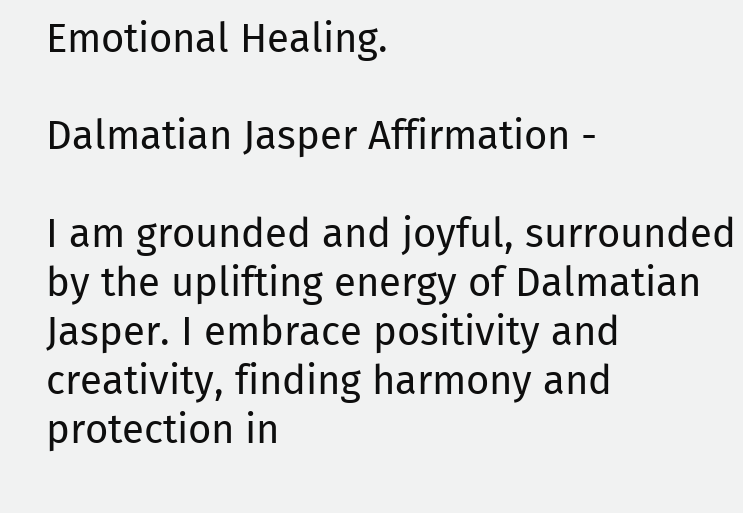Emotional Healing.

Dalmatian Jasper Affirmation -

I am grounded and joyful, surrounded by the uplifting energy of Dalmatian Jasper. I embrace positivity and creativity, finding harmony and protection in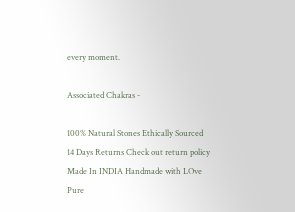every moment.

Associated Chakras -

100% Natural Stones Ethically Sourced
14 Days Returns Check out return policy
Made In INDIA Handmade with LOve
Pure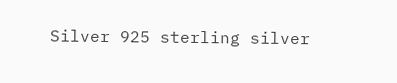Silver 925 sterling silver